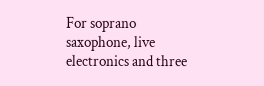For soprano saxophone, live electronics and three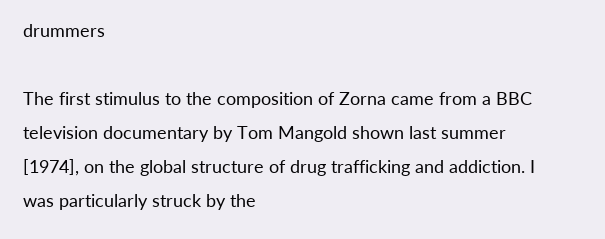drummers

The first stimulus to the composition of Zorna came from a BBC television documentary by Tom Mangold shown last summer [1974], on the global structure of drug trafficking and addiction. I was particularly struck by the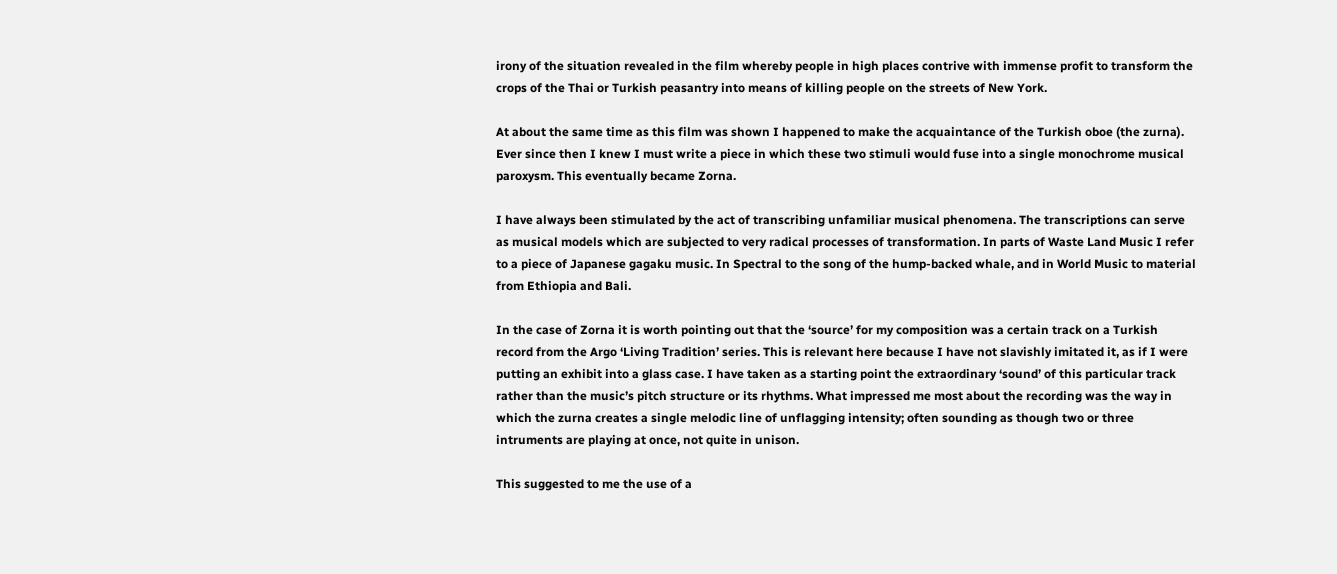irony of the situation revealed in the film whereby people in high places contrive with immense profit to transform the crops of the Thai or Turkish peasantry into means of killing people on the streets of New York.

At about the same time as this film was shown I happened to make the acquaintance of the Turkish oboe (the zurna). Ever since then I knew I must write a piece in which these two stimuli would fuse into a single monochrome musical paroxysm. This eventually became Zorna.

I have always been stimulated by the act of transcribing unfamiliar musical phenomena. The transcriptions can serve as musical models which are subjected to very radical processes of transformation. In parts of Waste Land Music I refer to a piece of Japanese gagaku music. In Spectral to the song of the hump-backed whale, and in World Music to material from Ethiopia and Bali.

In the case of Zorna it is worth pointing out that the ‘source’ for my composition was a certain track on a Turkish record from the Argo ‘Living Tradition’ series. This is relevant here because I have not slavishly imitated it, as if I were putting an exhibit into a glass case. I have taken as a starting point the extraordinary ‘sound’ of this particular track rather than the music’s pitch structure or its rhythms. What impressed me most about the recording was the way in which the zurna creates a single melodic line of unflagging intensity; often sounding as though two or three intruments are playing at once, not quite in unison.

This suggested to me the use of a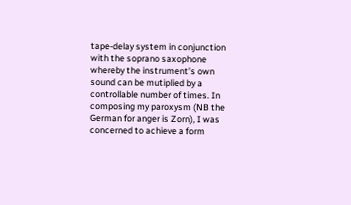tape-delay system in conjunction with the soprano saxophone whereby the instrument’s own sound can be mutiplied by a controllable number of times. In composing my paroxysm (NB the German for anger is Zorn), I was concerned to achieve a form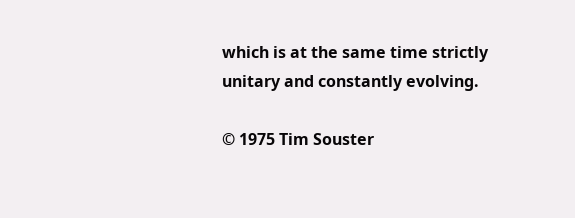which is at the same time strictly unitary and constantly evolving.

© 1975 Tim Souster